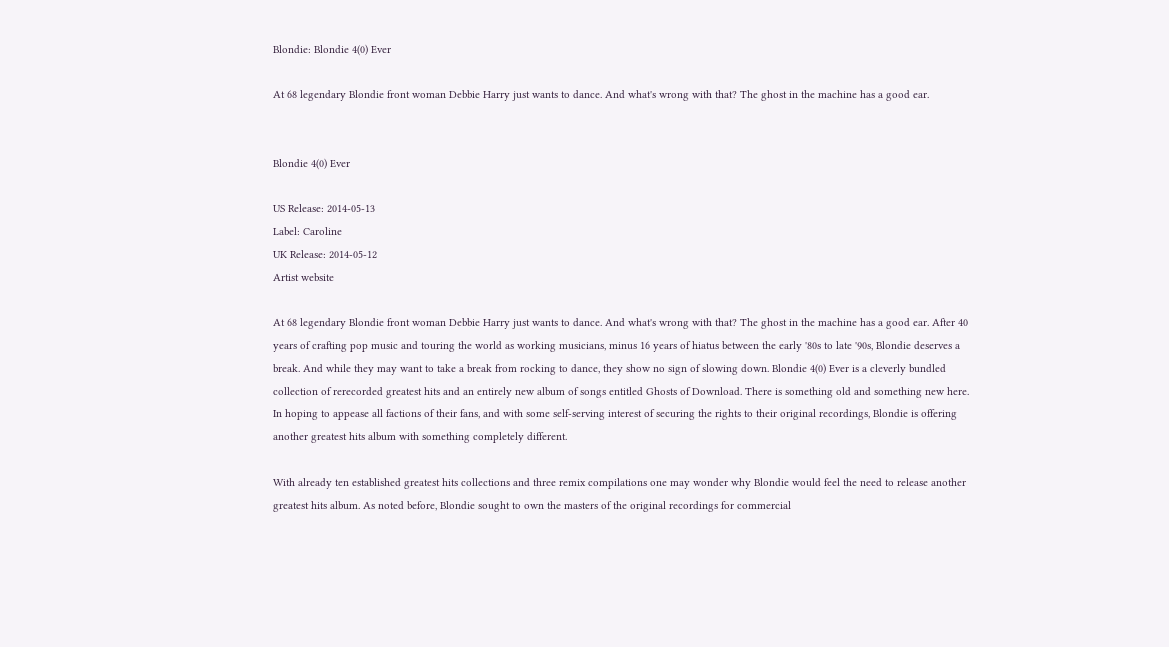Blondie: Blondie 4(0) Ever

At 68 legendary Blondie front woman Debbie Harry just wants to dance. And what's wrong with that? The ghost in the machine has a good ear.


Blondie 4(0) Ever

US Release: 2014-05-13
Label: Caroline
UK Release: 2014-05-12
Artist website

At 68 legendary Blondie front woman Debbie Harry just wants to dance. And what's wrong with that? The ghost in the machine has a good ear. After 40 years of crafting pop music and touring the world as working musicians, minus 16 years of hiatus between the early '80s to late '90s, Blondie deserves a break. And while they may want to take a break from rocking to dance, they show no sign of slowing down. Blondie 4(0) Ever is a cleverly bundled collection of rerecorded greatest hits and an entirely new album of songs entitled Ghosts of Download. There is something old and something new here. In hoping to appease all factions of their fans, and with some self-serving interest of securing the rights to their original recordings, Blondie is offering another greatest hits album with something completely different.

With already ten established greatest hits collections and three remix compilations one may wonder why Blondie would feel the need to release another greatest hits album. As noted before, Blondie sought to own the masters of the original recordings for commercial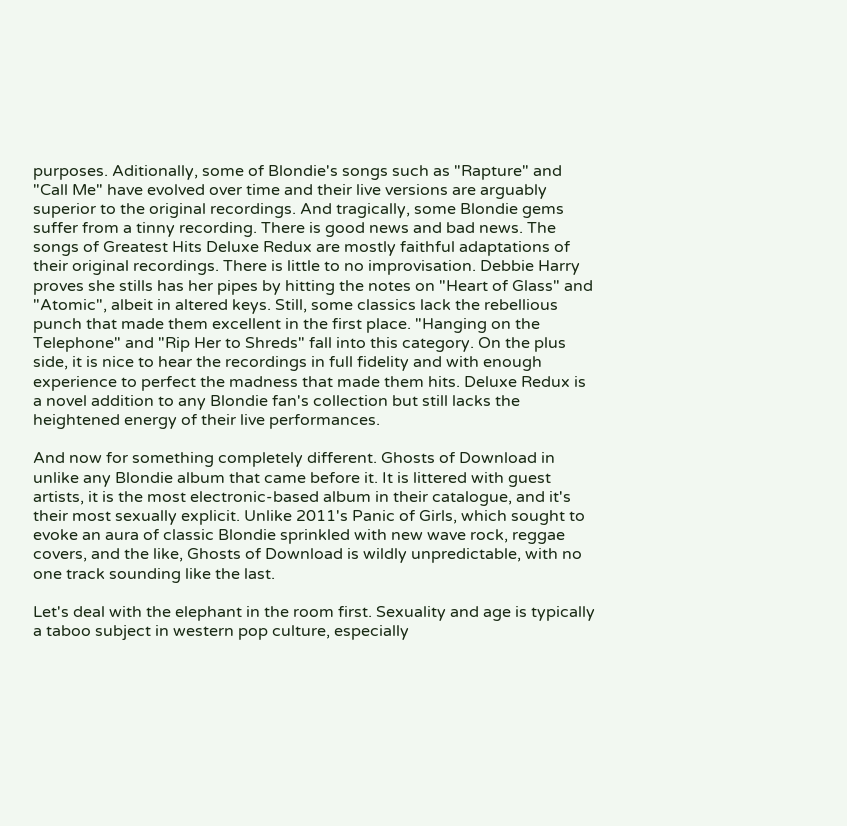purposes. Aditionally, some of Blondie's songs such as "Rapture" and "Call Me" have evolved over time and their live versions are arguably superior to the original recordings. And tragically, some Blondie gems suffer from a tinny recording. There is good news and bad news. The songs of Greatest Hits Deluxe Redux are mostly faithful adaptations of their original recordings. There is little to no improvisation. Debbie Harry proves she stills has her pipes by hitting the notes on "Heart of Glass" and "Atomic", albeit in altered keys. Still, some classics lack the rebellious punch that made them excellent in the first place. "Hanging on the Telephone" and "Rip Her to Shreds" fall into this category. On the plus side, it is nice to hear the recordings in full fidelity and with enough experience to perfect the madness that made them hits. Deluxe Redux is a novel addition to any Blondie fan's collection but still lacks the heightened energy of their live performances.

And now for something completely different. Ghosts of Download in unlike any Blondie album that came before it. It is littered with guest artists, it is the most electronic-based album in their catalogue, and it's their most sexually explicit. Unlike 2011's Panic of Girls, which sought to evoke an aura of classic Blondie sprinkled with new wave rock, reggae covers, and the like, Ghosts of Download is wildly unpredictable, with no one track sounding like the last.

Let's deal with the elephant in the room first. Sexuality and age is typically a taboo subject in western pop culture, especially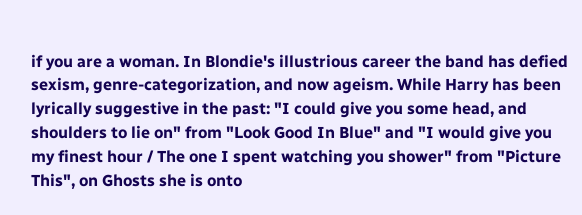if you are a woman. In Blondie's illustrious career the band has defied sexism, genre-categorization, and now ageism. While Harry has been lyrically suggestive in the past: "I could give you some head, and shoulders to lie on" from "Look Good In Blue" and "I would give you my finest hour / The one I spent watching you shower" from "Picture This", on Ghosts she is onto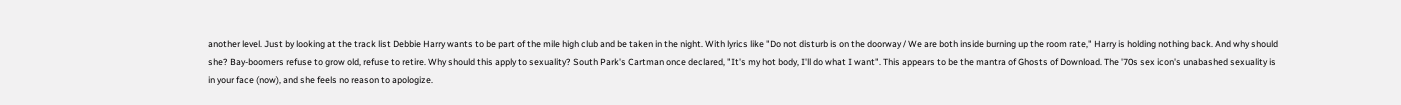another level. Just by looking at the track list Debbie Harry wants to be part of the mile high club and be taken in the night. With lyrics like "Do not disturb is on the doorway / We are both inside burning up the room rate," Harry is holding nothing back. And why should she? Bay-boomers refuse to grow old, refuse to retire. Why should this apply to sexuality? South Park's Cartman once declared, "It's my hot body, I'll do what I want". This appears to be the mantra of Ghosts of Download. The '70s sex icon's unabashed sexuality is in your face (now), and she feels no reason to apologize.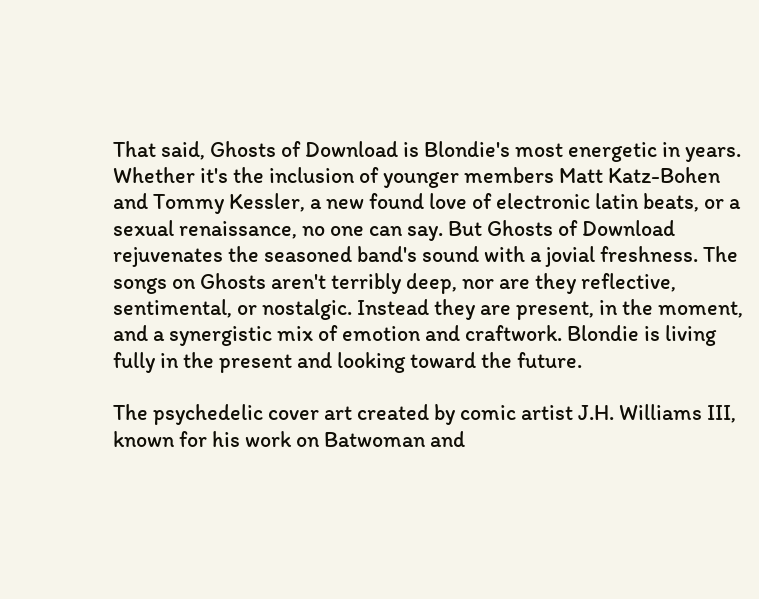That said, Ghosts of Download is Blondie's most energetic in years. Whether it's the inclusion of younger members Matt Katz-Bohen and Tommy Kessler, a new found love of electronic latin beats, or a sexual renaissance, no one can say. But Ghosts of Download rejuvenates the seasoned band's sound with a jovial freshness. The songs on Ghosts aren't terribly deep, nor are they reflective, sentimental, or nostalgic. Instead they are present, in the moment, and a synergistic mix of emotion and craftwork. Blondie is living fully in the present and looking toward the future.

The psychedelic cover art created by comic artist J.H. Williams III, known for his work on Batwoman and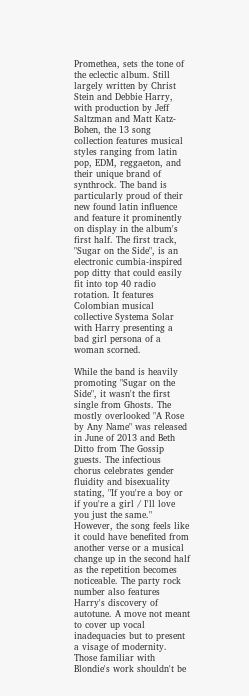Promethea, sets the tone of the eclectic album. Still largely written by Christ Stein and Debbie Harry, with production by Jeff Saltzman and Matt Katz-Bohen, the 13 song collection features musical styles ranging from latin pop, EDM, reggaeton, and their unique brand of synthrock. The band is particularly proud of their new found latin influence and feature it prominently on display in the album's first half. The first track, "Sugar on the Side", is an electronic cumbia-inspired pop ditty that could easily fit into top 40 radio rotation. It features Colombian musical collective Systema Solar with Harry presenting a bad girl persona of a woman scorned.

While the band is heavily promoting "Sugar on the Side", it wasn't the first single from Ghosts. The mostly overlooked "A Rose by Any Name" was released in June of 2013 and Beth Ditto from The Gossip guests. The infectious chorus celebrates gender fluidity and bisexuality stating, "If you're a boy or if you're a girl / I'll love you just the same." However, the song feels like it could have benefited from another verse or a musical change up in the second half as the repetition becomes noticeable. The party rock number also features Harry's discovery of autotune. A move not meant to cover up vocal inadequacies but to present a visage of modernity. Those familiar with Blondie's work shouldn't be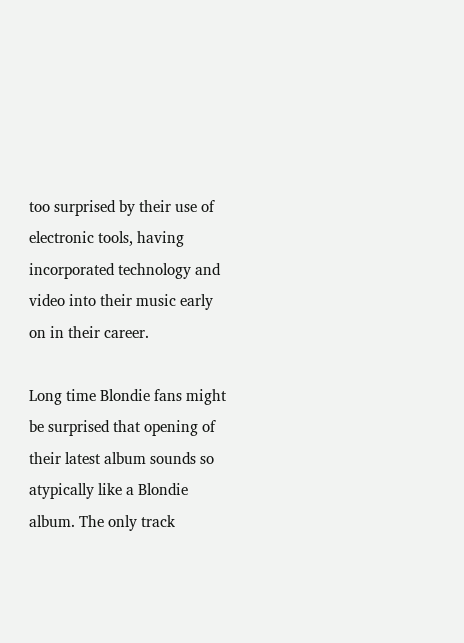too surprised by their use of electronic tools, having incorporated technology and video into their music early on in their career.

Long time Blondie fans might be surprised that opening of their latest album sounds so atypically like a Blondie album. The only track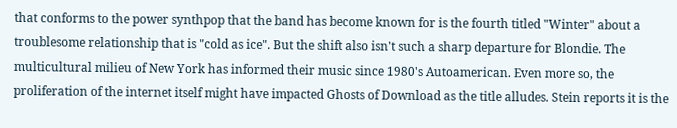that conforms to the power synthpop that the band has become known for is the fourth titled "Winter" about a troublesome relationship that is "cold as ice". But the shift also isn't such a sharp departure for Blondie. The multicultural milieu of New York has informed their music since 1980's Autoamerican. Even more so, the proliferation of the internet itself might have impacted Ghosts of Download as the title alludes. Stein reports it is the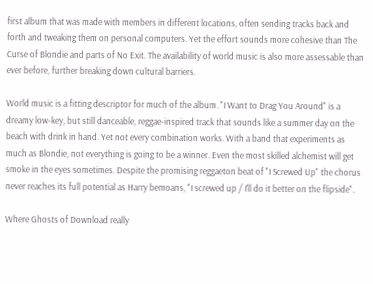first album that was made with members in different locations, often sending tracks back and forth and tweaking them on personal computers. Yet the effort sounds more cohesive than The Curse of Blondie and parts of No Exit. The availability of world music is also more assessable than ever before, further breaking down cultural barriers.

World music is a fitting descriptor for much of the album. "I Want to Drag You Around" is a dreamy low-key, but still danceable, reggae-inspired track that sounds like a summer day on the beach with drink in hand. Yet not every combination works. With a band that experiments as much as Blondie, not everything is going to be a winner. Even the most skilled alchemist will get smoke in the eyes sometimes. Despite the promising reggaeton beat of "I Screwed Up" the chorus never reaches its full potential as Harry bemoans, "I screwed up / I'll do it better on the flipside".

Where Ghosts of Download really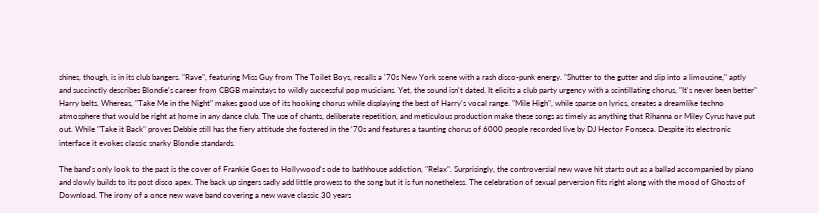shines, though, is in its club bangers. "Rave", featuring Miss Guy from The Toilet Boys, recalls a '70s New York scene with a rash disco-punk energy. "Shutter to the gutter and slip into a limousine," aptly and succinctly describes Blondie's career from CBGB mainstays to wildly successful pop musicians. Yet, the sound isn't dated. It elicits a club party urgency with a scintillating chorus, "It's never been better" Harry belts. Whereas, "Take Me in the Night" makes good use of its hooking chorus while displaying the best of Harry's vocal range. "Mile High", while sparse on lyrics, creates a dreamlike techno atmosphere that would be right at home in any dance club. The use of chants, deliberate repetition, and meticulous production make these songs as timely as anything that Rihanna or Miley Cyrus have put out. While "Take it Back" proves Debbie still has the fiery attitude she fostered in the '70s and features a taunting chorus of 6000 people recorded live by DJ Hector Fonseca. Despite its electronic interface it evokes classic snarky Blondie standards.

The band's only look to the past is the cover of Frankie Goes to Hollywood's ode to bathhouse addiction, "Relax". Surprisingly, the controversial new wave hit starts out as a ballad accompanied by piano and slowly builds to its post disco apex. The back up singers sadly add little prowess to the song but it is fun nonetheless. The celebration of sexual perversion fits right along with the mood of Ghosts of Download. The irony of a once new wave band covering a new wave classic 30 years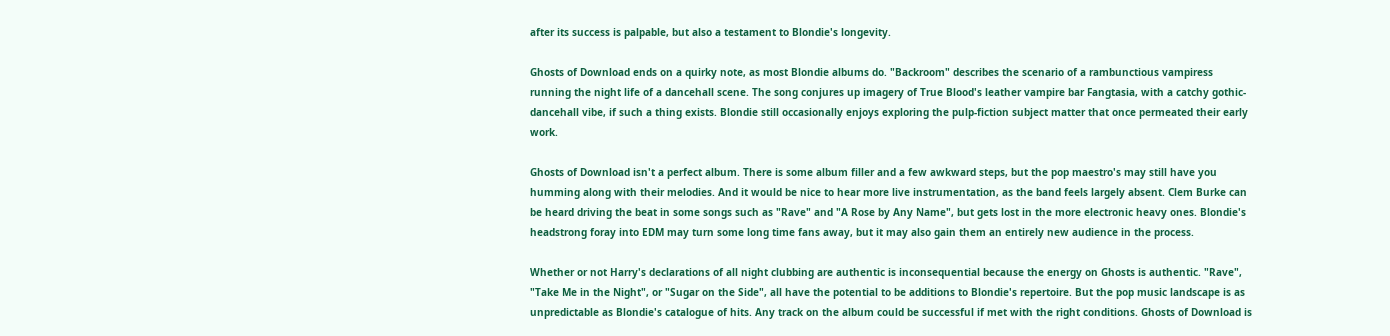after its success is palpable, but also a testament to Blondie's longevity.

Ghosts of Download ends on a quirky note, as most Blondie albums do. "Backroom" describes the scenario of a rambunctious vampiress running the night life of a dancehall scene. The song conjures up imagery of True Blood's leather vampire bar Fangtasia, with a catchy gothic-dancehall vibe, if such a thing exists. Blondie still occasionally enjoys exploring the pulp-fiction subject matter that once permeated their early work.

Ghosts of Download isn't a perfect album. There is some album filler and a few awkward steps, but the pop maestro's may still have you humming along with their melodies. And it would be nice to hear more live instrumentation, as the band feels largely absent. Clem Burke can be heard driving the beat in some songs such as "Rave" and "A Rose by Any Name", but gets lost in the more electronic heavy ones. Blondie's headstrong foray into EDM may turn some long time fans away, but it may also gain them an entirely new audience in the process.

Whether or not Harry's declarations of all night clubbing are authentic is inconsequential because the energy on Ghosts is authentic. "Rave", "Take Me in the Night", or "Sugar on the Side", all have the potential to be additions to Blondie's repertoire. But the pop music landscape is as unpredictable as Blondie's catalogue of hits. Any track on the album could be successful if met with the right conditions. Ghosts of Download is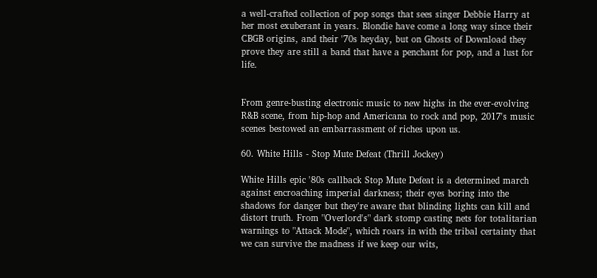a well-crafted collection of pop songs that sees singer Debbie Harry at her most exuberant in years. Blondie have come a long way since their CBGB origins, and their '70s heyday, but on Ghosts of Download they prove they are still a band that have a penchant for pop, and a lust for life.


From genre-busting electronic music to new highs in the ever-evolving R&B scene, from hip-hop and Americana to rock and pop, 2017's music scenes bestowed an embarrassment of riches upon us.

60. White Hills - Stop Mute Defeat (Thrill Jockey)

White Hills epic '80s callback Stop Mute Defeat is a determined march against encroaching imperial darkness; their eyes boring into the shadows for danger but they're aware that blinding lights can kill and distort truth. From "Overlord's" dark stomp casting nets for totalitarian warnings to "Attack Mode", which roars in with the tribal certainty that we can survive the madness if we keep our wits,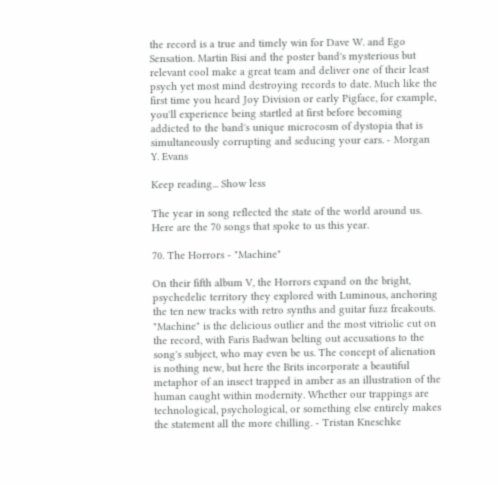the record is a true and timely win for Dave W. and Ego Sensation. Martin Bisi and the poster band's mysterious but relevant cool make a great team and deliver one of their least psych yet most mind destroying records to date. Much like the first time you heard Joy Division or early Pigface, for example, you'll experience being startled at first before becoming addicted to the band's unique microcosm of dystopia that is simultaneously corrupting and seducing your ears. - Morgan Y. Evans

Keep reading... Show less

The year in song reflected the state of the world around us. Here are the 70 songs that spoke to us this year.

70. The Horrors - "Machine"

On their fifth album V, the Horrors expand on the bright, psychedelic territory they explored with Luminous, anchoring the ten new tracks with retro synths and guitar fuzz freakouts. "Machine" is the delicious outlier and the most vitriolic cut on the record, with Faris Badwan belting out accusations to the song's subject, who may even be us. The concept of alienation is nothing new, but here the Brits incorporate a beautiful metaphor of an insect trapped in amber as an illustration of the human caught within modernity. Whether our trappings are technological, psychological, or something else entirely makes the statement all the more chilling. - Tristan Kneschke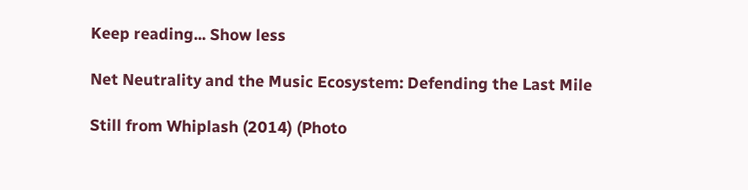Keep reading... Show less

Net Neutrality and the Music Ecosystem: Defending the Last Mile

Still from Whiplash (2014) (Photo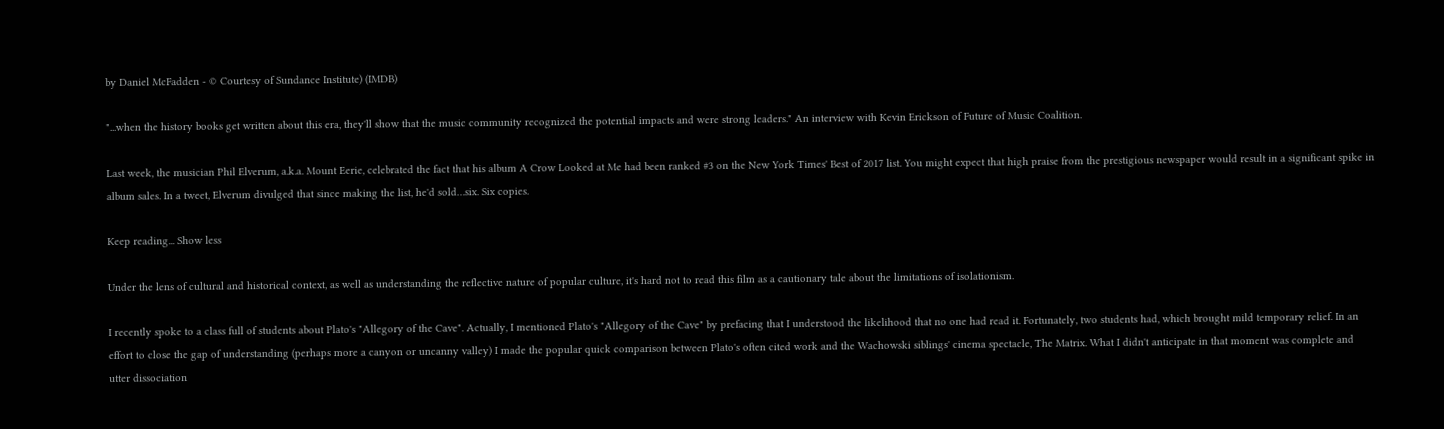by Daniel McFadden - © Courtesy of Sundance Institute) (IMDB)

"...when the history books get written about this era, they'll show that the music community recognized the potential impacts and were strong leaders." An interview with Kevin Erickson of Future of Music Coalition.

Last week, the musician Phil Elverum, a.k.a. Mount Eerie, celebrated the fact that his album A Crow Looked at Me had been ranked #3 on the New York Times' Best of 2017 list. You might expect that high praise from the prestigious newspaper would result in a significant spike in album sales. In a tweet, Elverum divulged that since making the list, he'd sold…six. Six copies.

Keep reading... Show less

Under the lens of cultural and historical context, as well as understanding the reflective nature of popular culture, it's hard not to read this film as a cautionary tale about the limitations of isolationism.

I recently spoke to a class full of students about Plato's "Allegory of the Cave". Actually, I mentioned Plato's "Allegory of the Cave" by prefacing that I understood the likelihood that no one had read it. Fortunately, two students had, which brought mild temporary relief. In an effort to close the gap of understanding (perhaps more a canyon or uncanny valley) I made the popular quick comparison between Plato's often cited work and the Wachowski siblings' cinema spectacle, The Matrix. What I didn't anticipate in that moment was complete and utter dissociation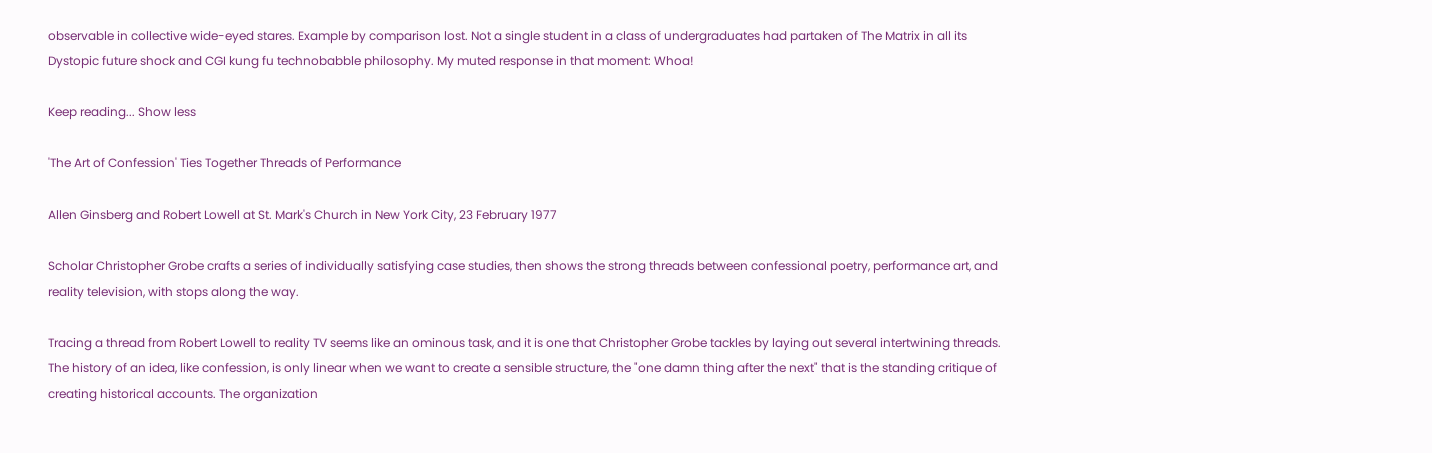observable in collective wide-eyed stares. Example by comparison lost. Not a single student in a class of undergraduates had partaken of The Matrix in all its Dystopic future shock and CGI kung fu technobabble philosophy. My muted response in that moment: Whoa!

Keep reading... Show less

'The Art of Confession' Ties Together Threads of Performance

Allen Ginsberg and Robert Lowell at St. Mark's Church in New York City, 23 February 1977

Scholar Christopher Grobe crafts a series of individually satisfying case studies, then shows the strong threads between confessional poetry, performance art, and reality television, with stops along the way.

Tracing a thread from Robert Lowell to reality TV seems like an ominous task, and it is one that Christopher Grobe tackles by laying out several intertwining threads. The history of an idea, like confession, is only linear when we want to create a sensible structure, the "one damn thing after the next" that is the standing critique of creating historical accounts. The organization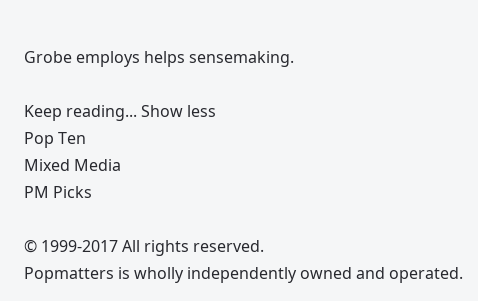Grobe employs helps sensemaking.

Keep reading... Show less
Pop Ten
Mixed Media
PM Picks

© 1999-2017 All rights reserved.
Popmatters is wholly independently owned and operated.